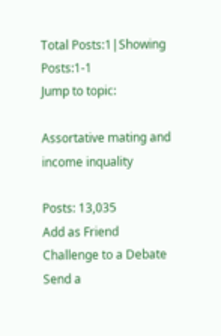Total Posts:1|Showing Posts:1-1
Jump to topic:

Assortative mating and income inquality

Posts: 13,035
Add as Friend
Challenge to a Debate
Send a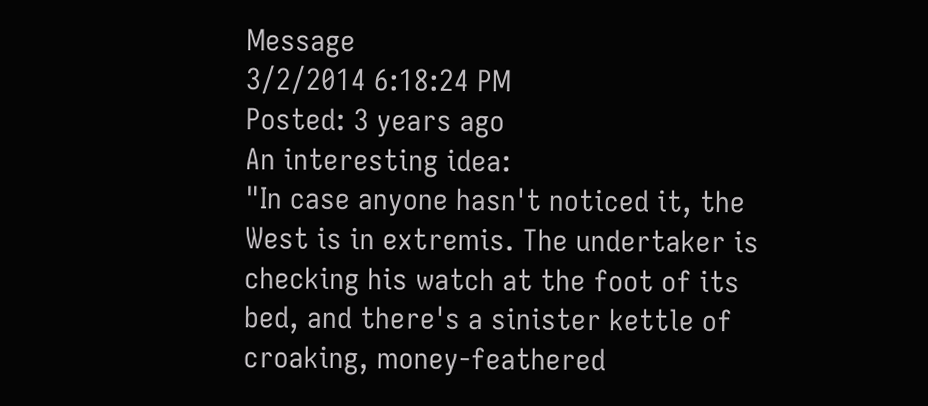Message
3/2/2014 6:18:24 PM
Posted: 3 years ago
An interesting idea:
"In case anyone hasn't noticed it, the West is in extremis. The undertaker is checking his watch at the foot of its bed, and there's a sinister kettle of croaking, money-feathered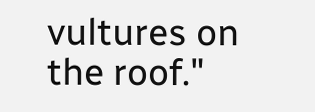vultures on the roof."